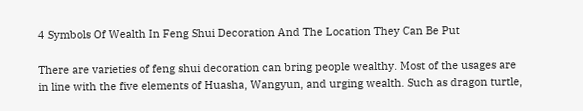4 Symbols Of Wealth In Feng Shui Decoration And The Location They Can Be Put

There are varieties of feng shui decoration can bring people wealthy. Most of the usages are in line with the five elements of Huasha, Wangyun, and urging wealth. Such as dragon turtle,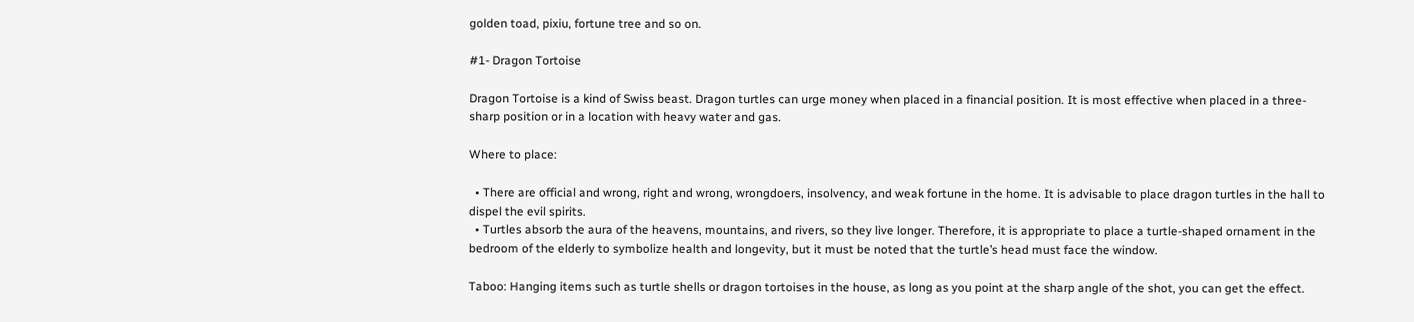golden toad, pixiu, fortune tree and so on.

#1- Dragon Tortoise

Dragon Tortoise is a kind of Swiss beast. Dragon turtles can urge money when placed in a financial position. It is most effective when placed in a three-sharp position or in a location with heavy water and gas.

Where to place:

  • There are official and wrong, right and wrong, wrongdoers, insolvency, and weak fortune in the home. It is advisable to place dragon turtles in the hall to dispel the evil spirits.
  • Turtles absorb the aura of the heavens, mountains, and rivers, so they live longer. Therefore, it is appropriate to place a turtle-shaped ornament in the bedroom of the elderly to symbolize health and longevity, but it must be noted that the turtle’s head must face the window.

Taboo: Hanging items such as turtle shells or dragon tortoises in the house, as long as you point at the sharp angle of the shot, you can get the effect.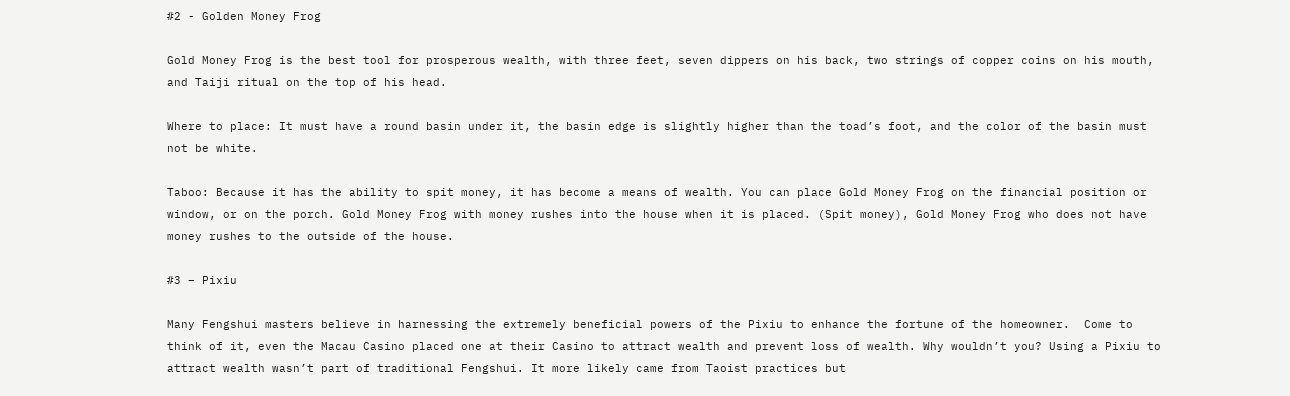#2 - Golden Money Frog

Gold Money Frog is the best tool for prosperous wealth, with three feet, seven dippers on his back, two strings of copper coins on his mouth, and Taiji ritual on the top of his head.

Where to place: It must have a round basin under it, the basin edge is slightly higher than the toad’s foot, and the color of the basin must not be white.

Taboo: Because it has the ability to spit money, it has become a means of wealth. You can place Gold Money Frog on the financial position or window, or on the porch. Gold Money Frog with money rushes into the house when it is placed. (Spit money), Gold Money Frog who does not have money rushes to the outside of the house.

#3 – Pixiu

Many Fengshui masters believe in harnessing the extremely beneficial powers of the Pixiu to enhance the fortune of the homeowner.  Come to think of it, even the Macau Casino placed one at their Casino to attract wealth and prevent loss of wealth. Why wouldn’t you? Using a Pixiu to attract wealth wasn’t part of traditional Fengshui. It more likely came from Taoist practices but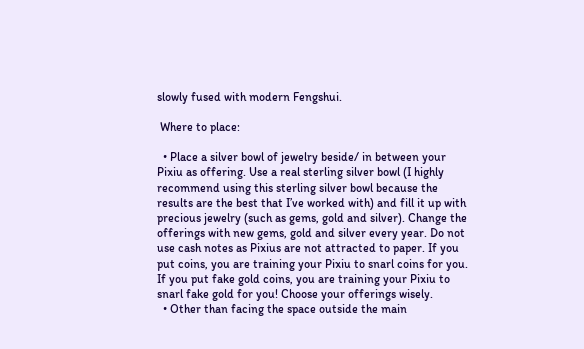slowly fused with modern Fengshui.

 Where to place:

  • Place a silver bowl of jewelry beside/ in between your Pixiu as offering. Use a real sterling silver bowl (I highly recommend using this sterling silver bowl because the results are the best that I’ve worked with) and fill it up with precious jewelry (such as gems, gold and silver). Change the offerings with new gems, gold and silver every year. Do not use cash notes as Pixius are not attracted to paper. If you put coins, you are training your Pixiu to snarl coins for you. If you put fake gold coins, you are training your Pixiu to snarl fake gold for you! Choose your offerings wisely.
  • Other than facing the space outside the main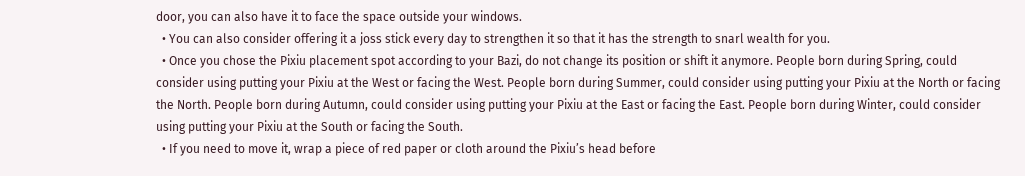door, you can also have it to face the space outside your windows.
  • You can also consider offering it a joss stick every day to strengthen it so that it has the strength to snarl wealth for you.
  • Once you chose the Pixiu placement spot according to your Bazi, do not change its position or shift it anymore. People born during Spring, could consider using putting your Pixiu at the West or facing the West. People born during Summer, could consider using putting your Pixiu at the North or facing the North. People born during Autumn, could consider using putting your Pixiu at the East or facing the East. People born during Winter, could consider using putting your Pixiu at the South or facing the South.
  • If you need to move it, wrap a piece of red paper or cloth around the Pixiu’s head before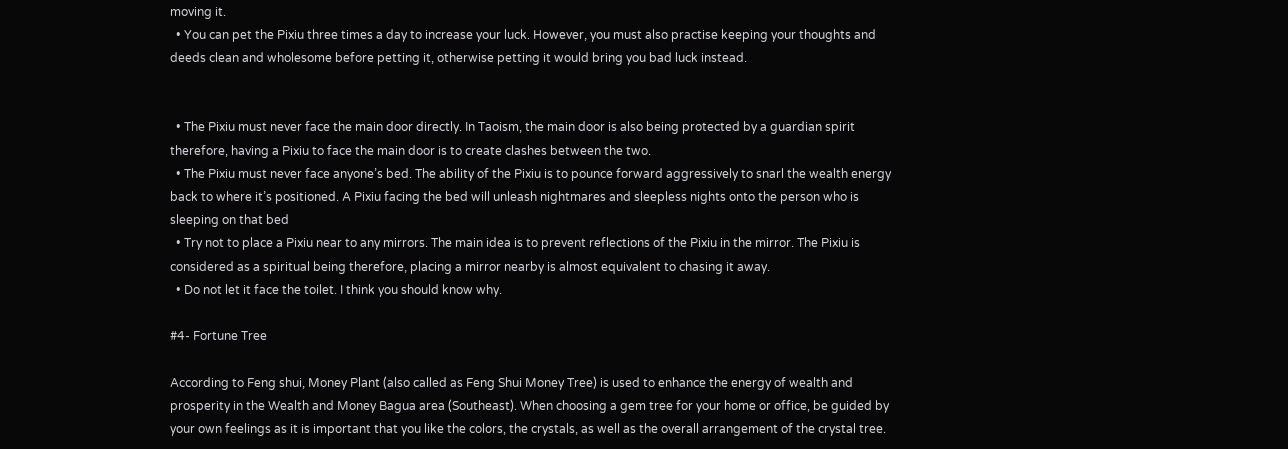moving it.
  • You can pet the Pixiu three times a day to increase your luck. However, you must also practise keeping your thoughts and deeds clean and wholesome before petting it, otherwise petting it would bring you bad luck instead.


  • The Pixiu must never face the main door directly. In Taoism, the main door is also being protected by a guardian spirit therefore, having a Pixiu to face the main door is to create clashes between the two.
  • The Pixiu must never face anyone’s bed. The ability of the Pixiu is to pounce forward aggressively to snarl the wealth energy back to where it’s positioned. A Pixiu facing the bed will unleash nightmares and sleepless nights onto the person who is sleeping on that bed
  • Try not to place a Pixiu near to any mirrors. The main idea is to prevent reflections of the Pixiu in the mirror. The Pixiu is considered as a spiritual being therefore, placing a mirror nearby is almost equivalent to chasing it away.
  • Do not let it face the toilet. I think you should know why.

#4- Fortune Tree

According to Feng shui, Money Plant (also called as Feng Shui Money Tree) is used to enhance the energy of wealth and prosperity in the Wealth and Money Bagua area (Southeast). When choosing a gem tree for your home or office, be guided by your own feelings as it is important that you like the colors, the crystals, as well as the overall arrangement of the crystal tree.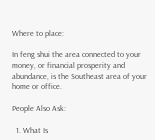Where to place:

In feng shui the area connected to your money, or financial prosperity and abundance, is the Southeast area of your home or office.

People Also Ask:

  1. What Is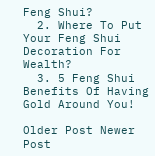Feng Shui?
  2. Where To Put Your Feng Shui Decoration For Wealth?
  3. 5 Feng Shui Benefits Of Having Gold Around You!

Older Post Newer Post